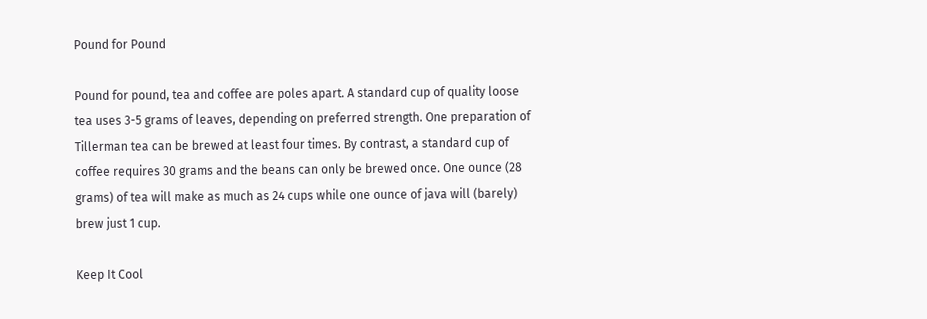Pound for Pound

Pound for pound, tea and coffee are poles apart. A standard cup of quality loose tea uses 3-5 grams of leaves, depending on preferred strength. One preparation of Tillerman tea can be brewed at least four times. By contrast, a standard cup of coffee requires 30 grams and the beans can only be brewed once. One ounce (28 grams) of tea will make as much as 24 cups while one ounce of java will (barely) brew just 1 cup.

Keep It Cool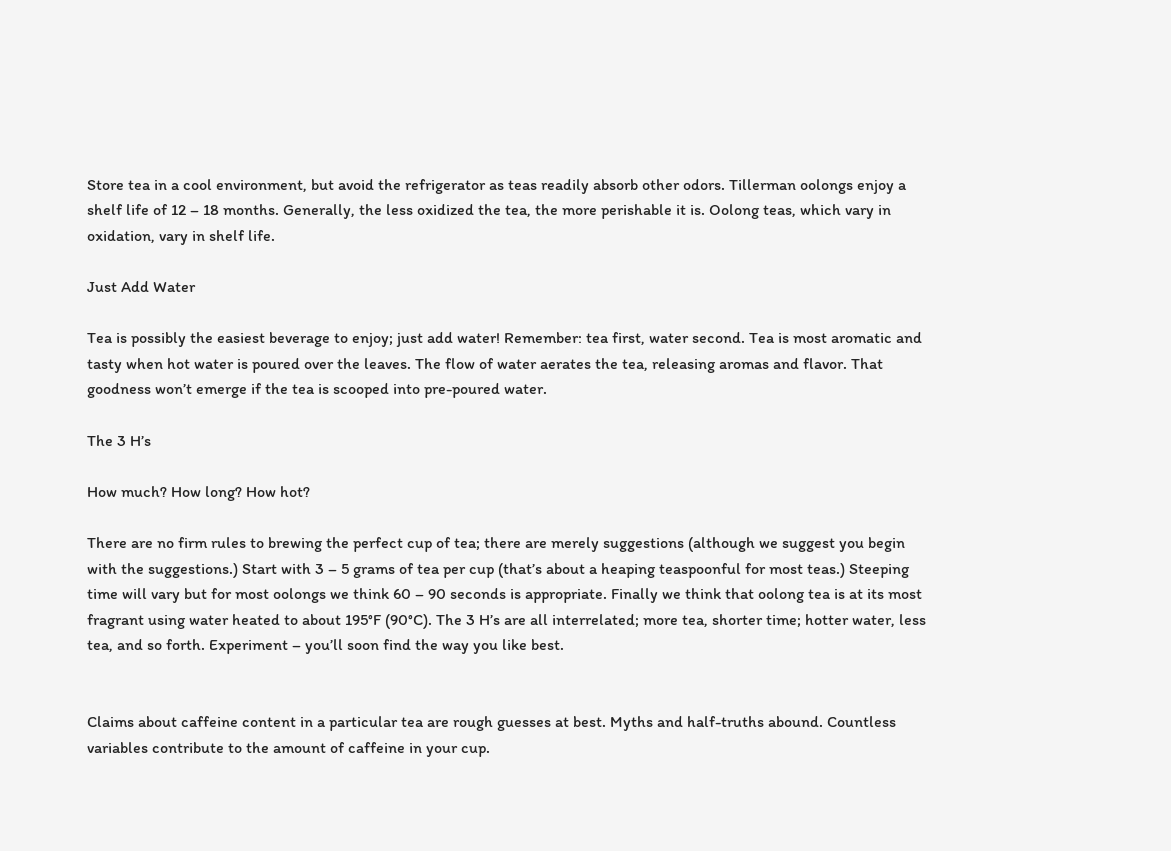Store tea in a cool environment, but avoid the refrigerator as teas readily absorb other odors. Tillerman oolongs enjoy a shelf life of 12 – 18 months. Generally, the less oxidized the tea, the more perishable it is. Oolong teas, which vary in oxidation, vary in shelf life.

Just Add Water

Tea is possibly the easiest beverage to enjoy; just add water! Remember: tea first, water second. Tea is most aromatic and tasty when hot water is poured over the leaves. The flow of water aerates the tea, releasing aromas and flavor. That goodness won’t emerge if the tea is scooped into pre-poured water.

The 3 H’s

How much? How long? How hot?

There are no firm rules to brewing the perfect cup of tea; there are merely suggestions (although we suggest you begin with the suggestions.) Start with 3 – 5 grams of tea per cup (that’s about a heaping teaspoonful for most teas.) Steeping time will vary but for most oolongs we think 60 – 90 seconds is appropriate. Finally we think that oolong tea is at its most fragrant using water heated to about 195°F (90°C). The 3 H’s are all interrelated; more tea, shorter time; hotter water, less tea, and so forth. Experiment – you’ll soon find the way you like best.


Claims about caffeine content in a particular tea are rough guesses at best. Myths and half-truths abound. Countless variables contribute to the amount of caffeine in your cup.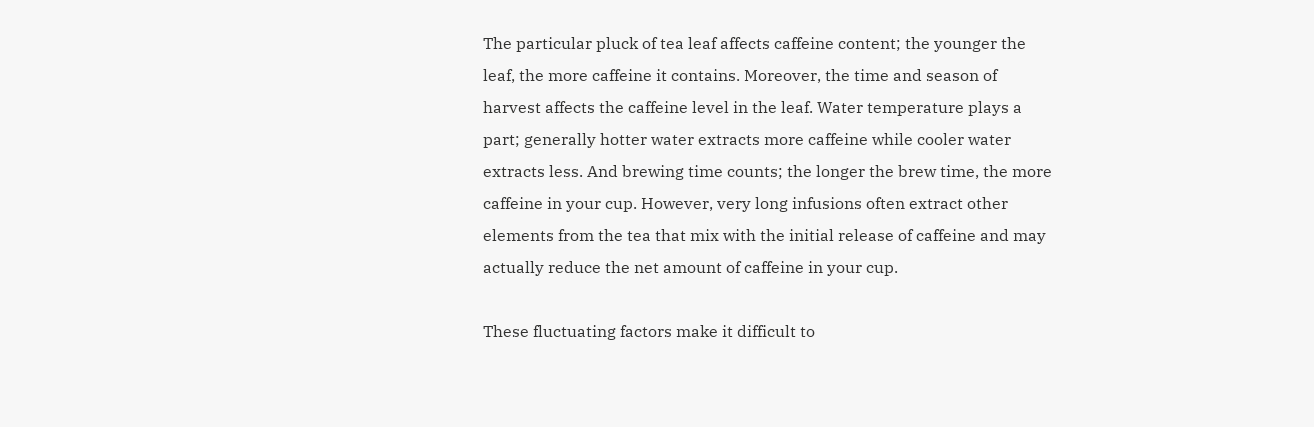The particular pluck of tea leaf affects caffeine content; the younger the leaf, the more caffeine it contains. Moreover, the time and season of harvest affects the caffeine level in the leaf. Water temperature plays a part; generally hotter water extracts more caffeine while cooler water extracts less. And brewing time counts; the longer the brew time, the more caffeine in your cup. However, very long infusions often extract other elements from the tea that mix with the initial release of caffeine and may actually reduce the net amount of caffeine in your cup.

These fluctuating factors make it difficult to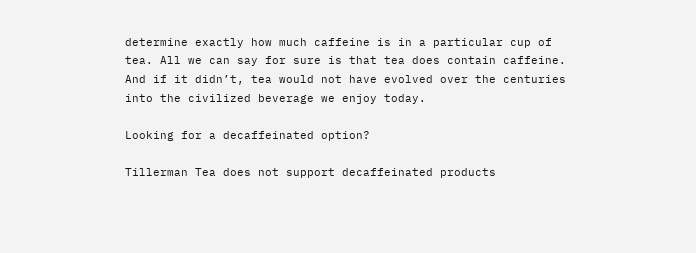determine exactly how much caffeine is in a particular cup of tea. All we can say for sure is that tea does contain caffeine. And if it didn’t, tea would not have evolved over the centuries into the civilized beverage we enjoy today.

Looking for a decaffeinated option?

Tillerman Tea does not support decaffeinated products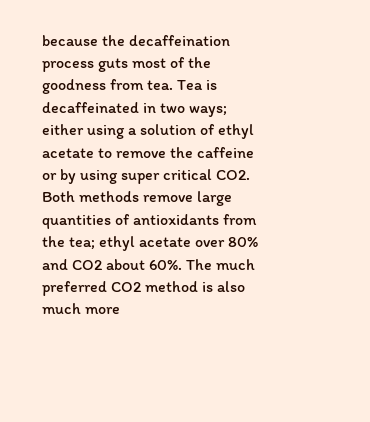because the decaffeination process guts most of the goodness from tea. Tea is decaffeinated in two ways; either using a solution of ethyl acetate to remove the caffeine or by using super critical CO2. Both methods remove large quantities of antioxidants from the tea; ethyl acetate over 80% and CO2 about 60%. The much preferred CO2 method is also much more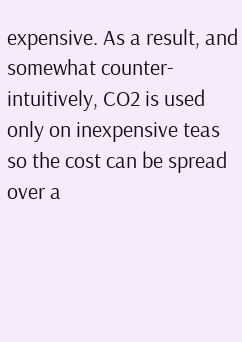expensive. As a result, and somewhat counter-intuitively, CO2 is used only on inexpensive teas so the cost can be spread over a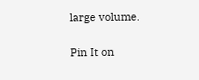large volume.

Pin It on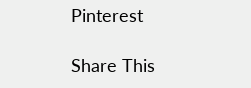Pinterest

Share This